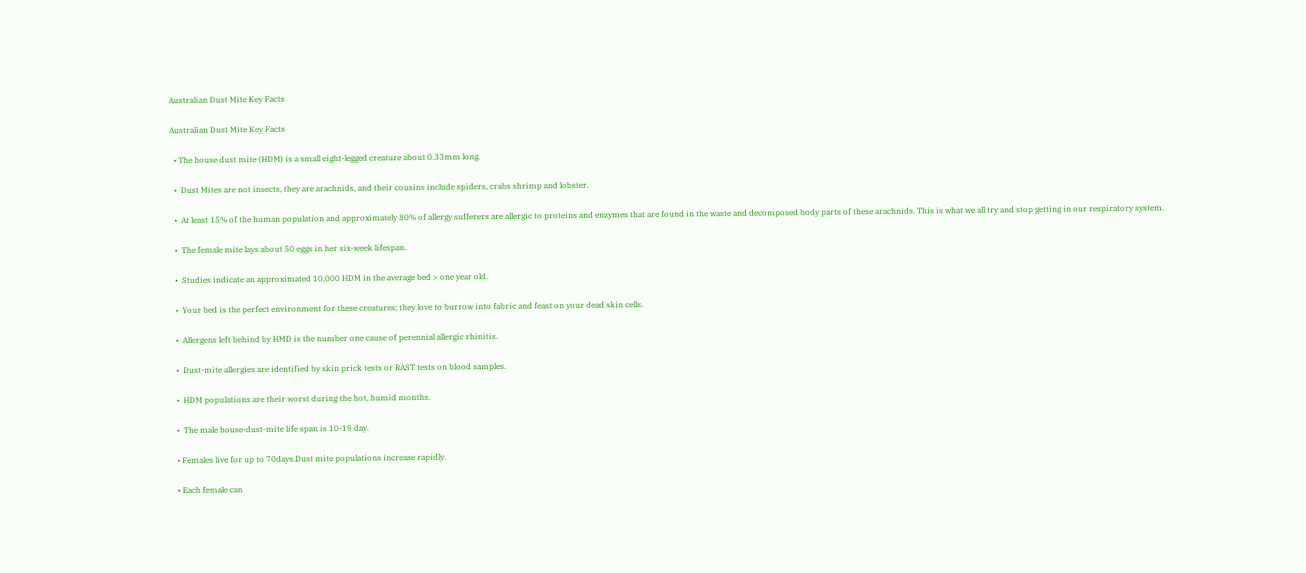Australian Dust Mite Key Facts

Australian Dust Mite Key Facts

  • The house dust mite (HDM) is a small eight-legged creature about 0.33mm long.

  •  Dust Mites are not insects, they are arachnids, and their cousins include spiders, crabs shrimp and lobster.

  •  At least 15% of the human population and approximately 80% of allergy sufferers are allergic to proteins and enzymes that are found in the waste and decomposed body parts of these arachnids. This is what we all try and stop getting in our respiratory system.

  •  The female mite lays about 50 eggs in her six-week lifespan.

  •  Studies indicate an approximated 10,000 HDM in the average bed > one year old.

  •  Your bed is the perfect environment for these creatures; they love to burrow into fabric and feast on your dead skin cells.

  •  Allergens left behind by HMD is the number one cause of perennial allergic rhinitis.

  •  Dust-mite allergies are identified by skin prick tests or RAST tests on blood samples.

  •  HDM populations are their worst during the hot, humid months.

  •  The male house-dust-mite life span is 10-19 day.

  • Females live for up to 70days.Dust mite populations increase rapidly.

  • Each female can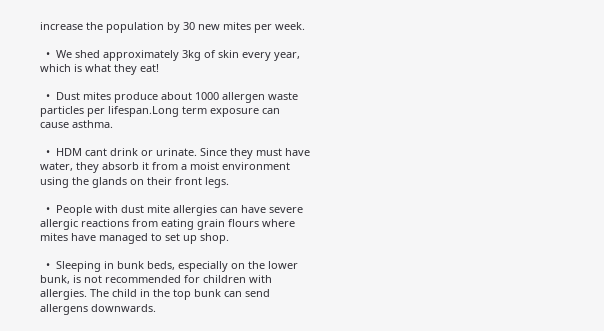increase the population by 30 new mites per week.

  •  We shed approximately 3kg of skin every year, which is what they eat!

  •  Dust mites produce about 1000 allergen waste particles per lifespan.Long term exposure can cause asthma.

  •  HDM cant drink or urinate. Since they must have water, they absorb it from a moist environment using the glands on their front legs.

  •  People with dust mite allergies can have severe allergic reactions from eating grain flours where mites have managed to set up shop.

  •  Sleeping in bunk beds, especially on the lower bunk, is not recommended for children with allergies. The child in the top bunk can send allergens downwards.